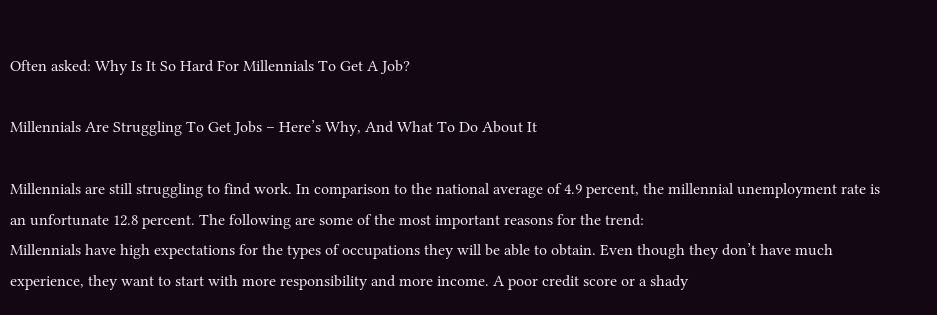Often asked: Why Is It So Hard For Millennials To Get A Job?

Millennials Are Struggling To Get Jobs – Here’s Why, And What To Do About It

Millennials are still struggling to find work. In comparison to the national average of 4.9 percent, the millennial unemployment rate is an unfortunate 12.8 percent. The following are some of the most important reasons for the trend:
Millennials have high expectations for the types of occupations they will be able to obtain. Even though they don’t have much experience, they want to start with more responsibility and more income. A poor credit score or a shady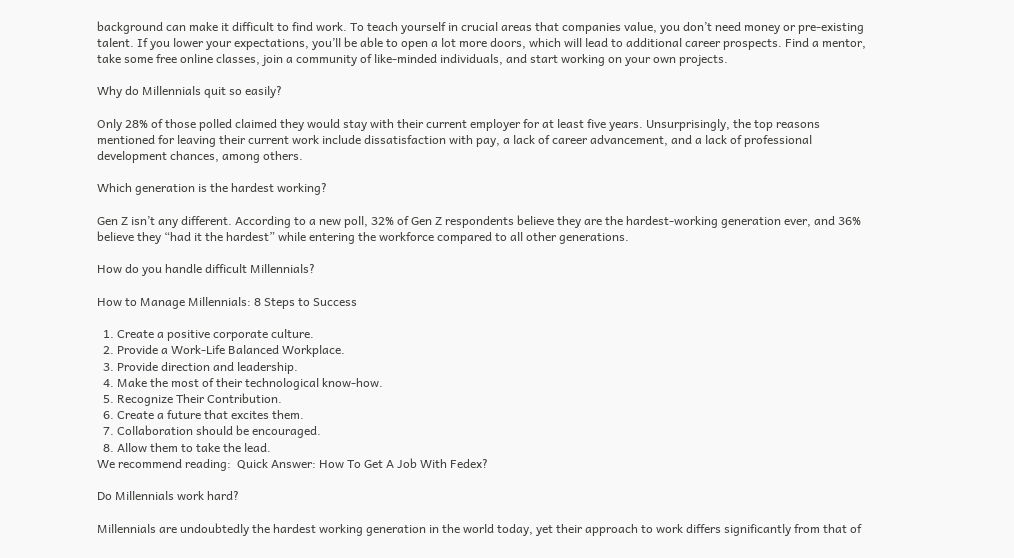background can make it difficult to find work. To teach yourself in crucial areas that companies value, you don’t need money or pre-existing talent. If you lower your expectations, you’ll be able to open a lot more doors, which will lead to additional career prospects. Find a mentor, take some free online classes, join a community of like-minded individuals, and start working on your own projects.

Why do Millennials quit so easily?

Only 28% of those polled claimed they would stay with their current employer for at least five years. Unsurprisingly, the top reasons mentioned for leaving their current work include dissatisfaction with pay, a lack of career advancement, and a lack of professional development chances, among others.

Which generation is the hardest working?

Gen Z isn’t any different. According to a new poll, 32% of Gen Z respondents believe they are the hardest-working generation ever, and 36% believe they “had it the hardest” while entering the workforce compared to all other generations.

How do you handle difficult Millennials?

How to Manage Millennials: 8 Steps to Success

  1. Create a positive corporate culture.
  2. Provide a Work-Life Balanced Workplace.
  3. Provide direction and leadership.
  4. Make the most of their technological know-how.
  5. Recognize Their Contribution.
  6. Create a future that excites them.
  7. Collaboration should be encouraged.
  8. Allow them to take the lead.
We recommend reading:  Quick Answer: How To Get A Job With Fedex?

Do Millennials work hard?

Millennials are undoubtedly the hardest working generation in the world today, yet their approach to work differs significantly from that of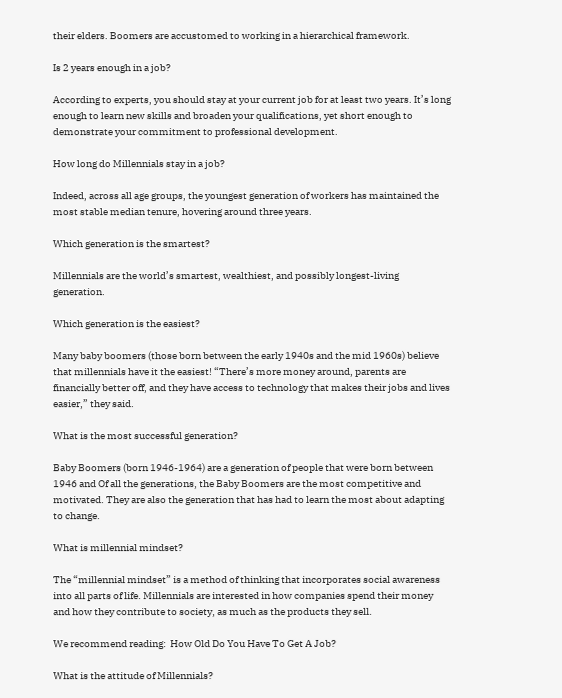their elders. Boomers are accustomed to working in a hierarchical framework.

Is 2 years enough in a job?

According to experts, you should stay at your current job for at least two years. It’s long enough to learn new skills and broaden your qualifications, yet short enough to demonstrate your commitment to professional development.

How long do Millennials stay in a job?

Indeed, across all age groups, the youngest generation of workers has maintained the most stable median tenure, hovering around three years.

Which generation is the smartest?

Millennials are the world’s smartest, wealthiest, and possibly longest-living generation.

Which generation is the easiest?

Many baby boomers (those born between the early 1940s and the mid 1960s) believe that millennials have it the easiest! “There’s more money around, parents are financially better off, and they have access to technology that makes their jobs and lives easier,” they said.

What is the most successful generation?

Baby Boomers (born 1946-1964) are a generation of people that were born between 1946 and Of all the generations, the Baby Boomers are the most competitive and motivated. They are also the generation that has had to learn the most about adapting to change.

What is millennial mindset?

The “millennial mindset” is a method of thinking that incorporates social awareness into all parts of life. Millennials are interested in how companies spend their money and how they contribute to society, as much as the products they sell.

We recommend reading:  How Old Do You Have To Get A Job?

What is the attitude of Millennials?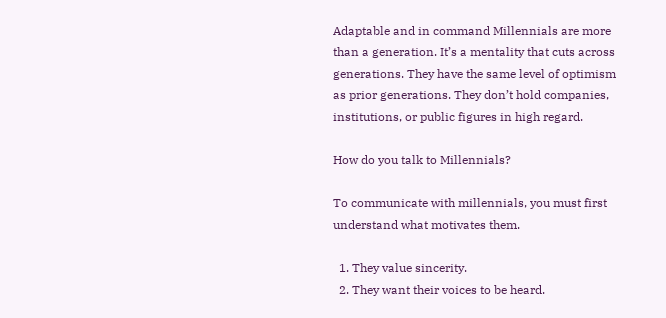Adaptable and in command Millennials are more than a generation. It’s a mentality that cuts across generations. They have the same level of optimism as prior generations. They don’t hold companies, institutions, or public figures in high regard.

How do you talk to Millennials?

To communicate with millennials, you must first understand what motivates them.

  1. They value sincerity.
  2. They want their voices to be heard.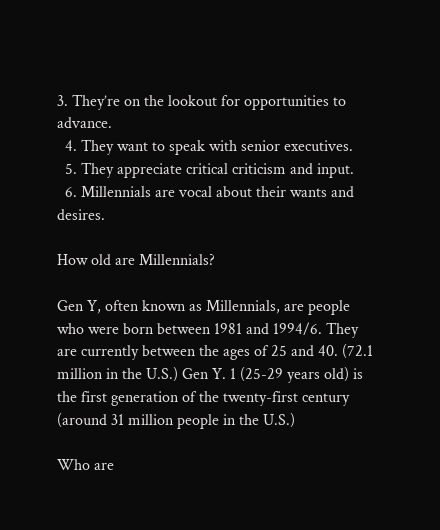3. They’re on the lookout for opportunities to advance.
  4. They want to speak with senior executives.
  5. They appreciate critical criticism and input.
  6. Millennials are vocal about their wants and desires.

How old are Millennials?

Gen Y, often known as Millennials, are people who were born between 1981 and 1994/6. They are currently between the ages of 25 and 40. (72.1 million in the U.S.) Gen Y. 1 (25-29 years old) is the first generation of the twenty-first century (around 31 million people in the U.S.)

Who are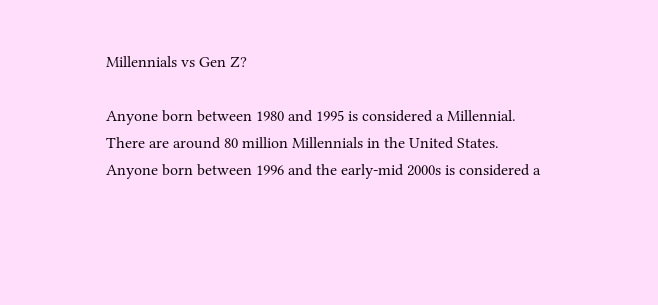Millennials vs Gen Z?

Anyone born between 1980 and 1995 is considered a Millennial. There are around 80 million Millennials in the United States. Anyone born between 1996 and the early-mid 2000s is considered a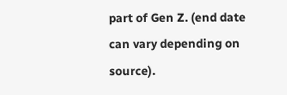part of Gen Z. (end date can vary depending on source).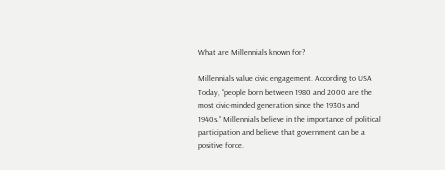What are Millennials known for?

Millennials value civic engagement. According to USA Today, “people born between 1980 and 2000 are the most civic-minded generation since the 1930s and 1940s.” Millennials believe in the importance of political participation and believe that government can be a positive force.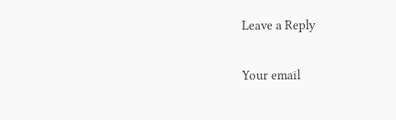Leave a Reply

Your email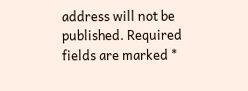address will not be published. Required fields are marked *